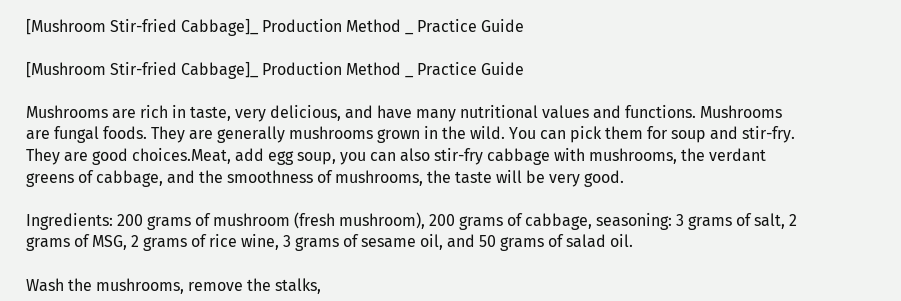[Mushroom Stir-fried Cabbage]_ Production Method _ Practice Guide

[Mushroom Stir-fried Cabbage]_ Production Method _ Practice Guide

Mushrooms are rich in taste, very delicious, and have many nutritional values and functions. Mushrooms are fungal foods. They are generally mushrooms grown in the wild. You can pick them for soup and stir-fry. They are good choices.Meat, add egg soup, you can also stir-fry cabbage with mushrooms, the verdant greens of cabbage, and the smoothness of mushrooms, the taste will be very good.

Ingredients: 200 grams of mushroom (fresh mushroom), 200 grams of cabbage, seasoning: 3 grams of salt, 2 grams of MSG, 2 grams of rice wine, 3 grams of sesame oil, and 50 grams of salad oil.

Wash the mushrooms, remove the stalks,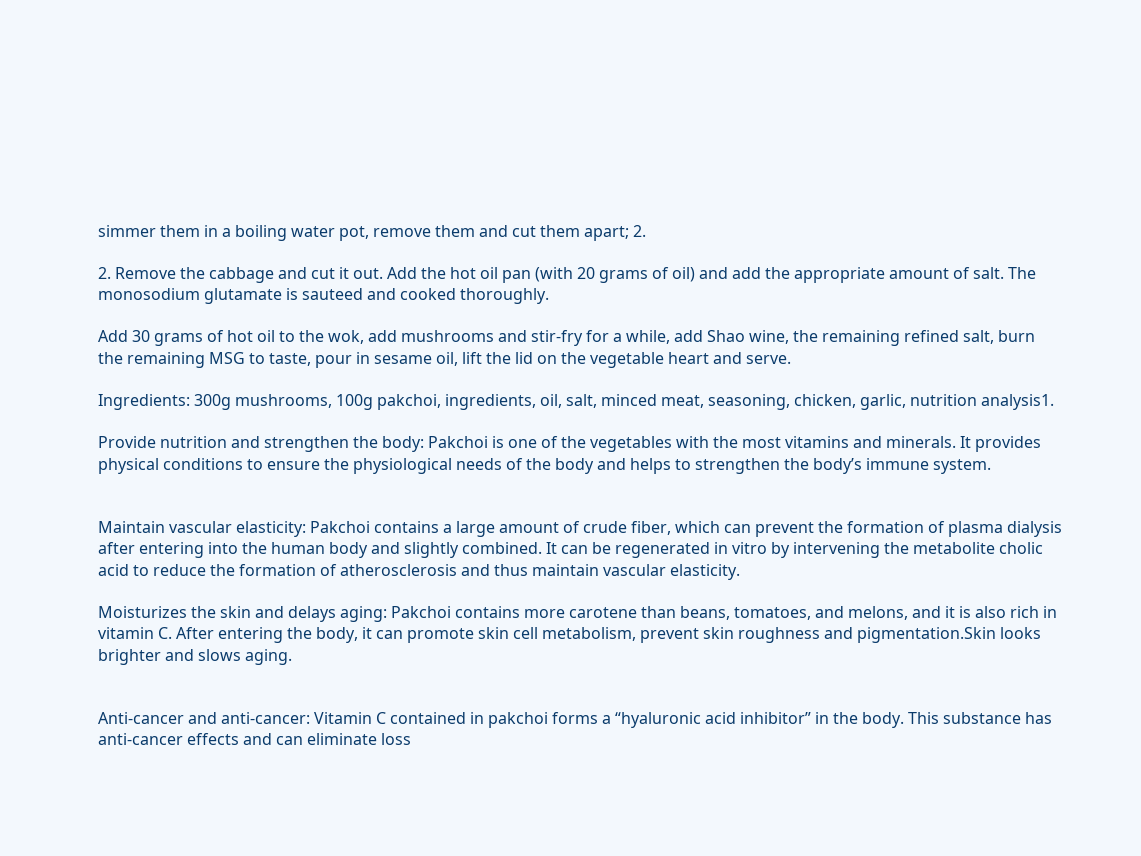simmer them in a boiling water pot, remove them and cut them apart; 2.

2. Remove the cabbage and cut it out. Add the hot oil pan (with 20 grams of oil) and add the appropriate amount of salt. The monosodium glutamate is sauteed and cooked thoroughly.

Add 30 grams of hot oil to the wok, add mushrooms and stir-fry for a while, add Shao wine, the remaining refined salt, burn the remaining MSG to taste, pour in sesame oil, lift the lid on the vegetable heart and serve.

Ingredients: 300g mushrooms, 100g pakchoi, ingredients, oil, salt, minced meat, seasoning, chicken, garlic, nutrition analysis1.

Provide nutrition and strengthen the body: Pakchoi is one of the vegetables with the most vitamins and minerals. It provides physical conditions to ensure the physiological needs of the body and helps to strengthen the body’s immune system.


Maintain vascular elasticity: Pakchoi contains a large amount of crude fiber, which can prevent the formation of plasma dialysis after entering into the human body and slightly combined. It can be regenerated in vitro by intervening the metabolite cholic acid to reduce the formation of atherosclerosis and thus maintain vascular elasticity.

Moisturizes the skin and delays aging: Pakchoi contains more carotene than beans, tomatoes, and melons, and it is also rich in vitamin C. After entering the body, it can promote skin cell metabolism, prevent skin roughness and pigmentation.Skin looks brighter and slows aging.


Anti-cancer and anti-cancer: Vitamin C contained in pakchoi forms a “hyaluronic acid inhibitor” in the body. This substance has anti-cancer effects and can eliminate loss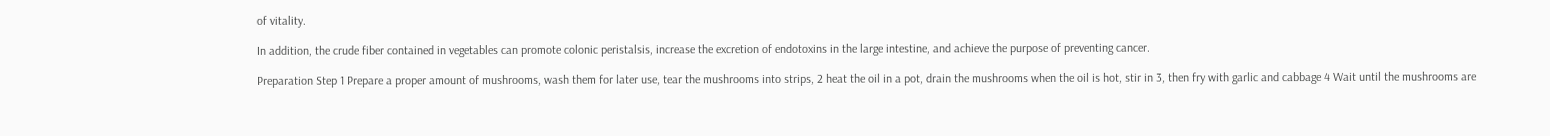of vitality.

In addition, the crude fiber contained in vegetables can promote colonic peristalsis, increase the excretion of endotoxins in the large intestine, and achieve the purpose of preventing cancer.

Preparation Step 1 Prepare a proper amount of mushrooms, wash them for later use, tear the mushrooms into strips, 2 heat the oil in a pot, drain the mushrooms when the oil is hot, stir in 3, then fry with garlic and cabbage 4 Wait until the mushrooms are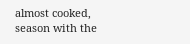almost cooked, season with the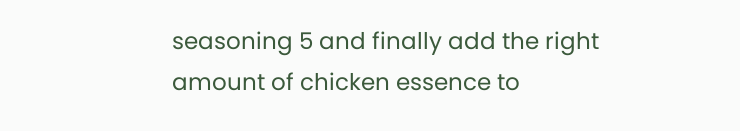seasoning 5 and finally add the right amount of chicken essence to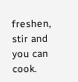freshen, stir and you can cook.